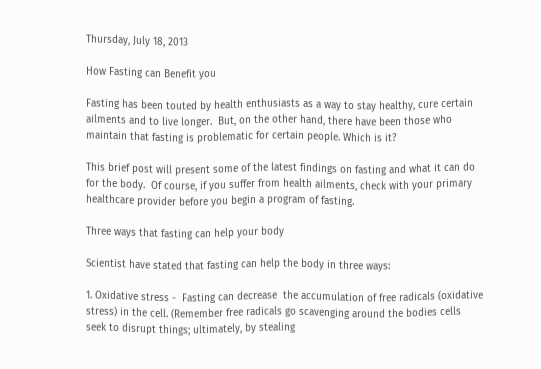Thursday, July 18, 2013

How Fasting can Benefit you

Fasting has been touted by health enthusiasts as a way to stay healthy, cure certain ailments and to live longer.  But, on the other hand, there have been those who maintain that fasting is problematic for certain people. Which is it?

This brief post will present some of the latest findings on fasting and what it can do for the body.  Of course, if you suffer from health ailments, check with your primary healthcare provider before you begin a program of fasting.

Three ways that fasting can help your body

Scientist have stated that fasting can help the body in three ways:

1. Oxidative stress -  Fasting can decrease  the accumulation of free radicals (oxidative stress) in the cell. (Remember free radicals go scavenging around the bodies cells seek to disrupt things; ultimately, by stealing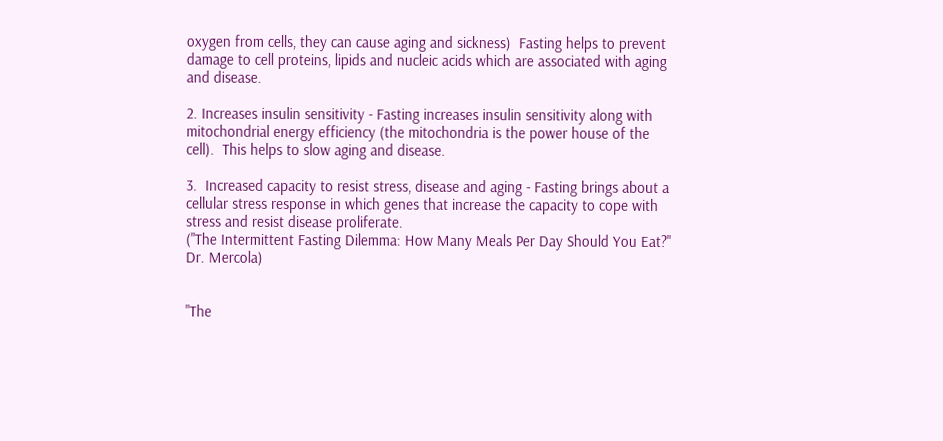oxygen from cells, they can cause aging and sickness)  Fasting helps to prevent damage to cell proteins, lipids and nucleic acids which are associated with aging and disease.

2. Increases insulin sensitivity - Fasting increases insulin sensitivity along with mitochondrial energy efficiency (the mitochondria is the power house of the cell).  This helps to slow aging and disease.

3.  Increased capacity to resist stress, disease and aging - Fasting brings about a cellular stress response in which genes that increase the capacity to cope with stress and resist disease proliferate.
("The Intermittent Fasting Dilemma: How Many Meals Per Day Should You Eat?" Dr. Mercola)


"The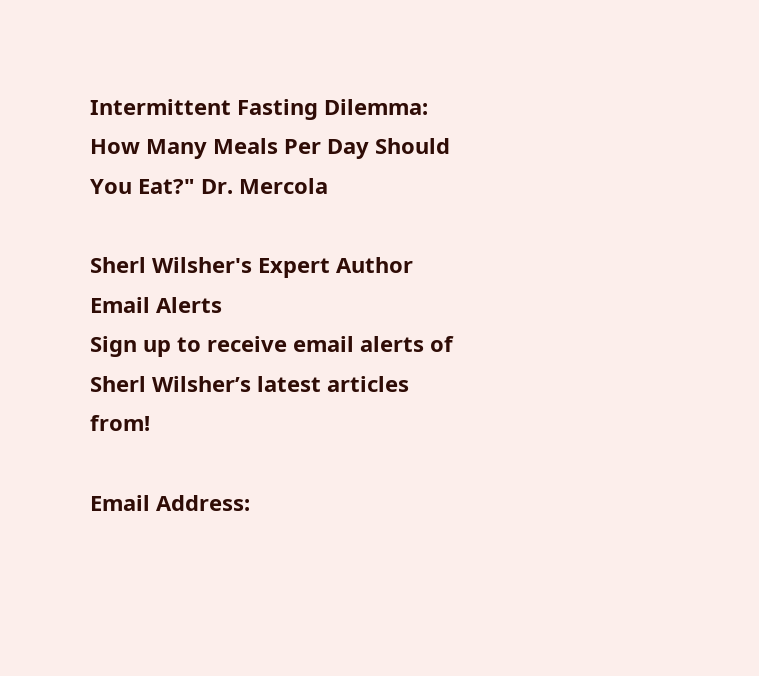Intermittent Fasting Dilemma: How Many Meals Per Day Should You Eat?" Dr. Mercola

Sherl Wilsher's Expert Author Email Alerts
Sign up to receive email alerts of Sherl Wilsher’s latest articles from!

Email Address: